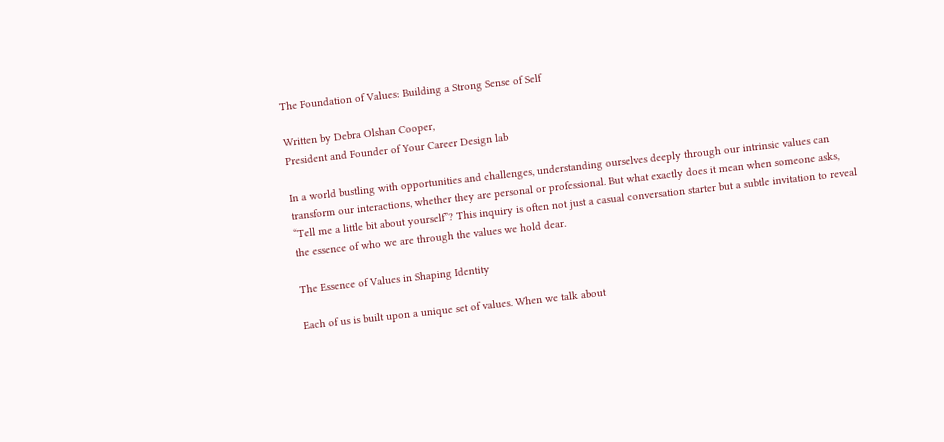The Foundation of Values: Building a Strong Sense of Self

Written by Debra Olshan Cooper,
President and Founder of Your Career Design lab

In a world bustling with opportunities and challenges, understanding ourselves deeply through our intrinsic values can transform our interactions, whether they are personal or professional. But what exactly does it mean when someone asks, “Tell me a little bit about yourself”? This inquiry is often not just a casual conversation starter but a subtle invitation to reveal the essence of who we are through the values we hold dear.

The Essence of Values in Shaping Identity

Each of us is built upon a unique set of values. When we talk about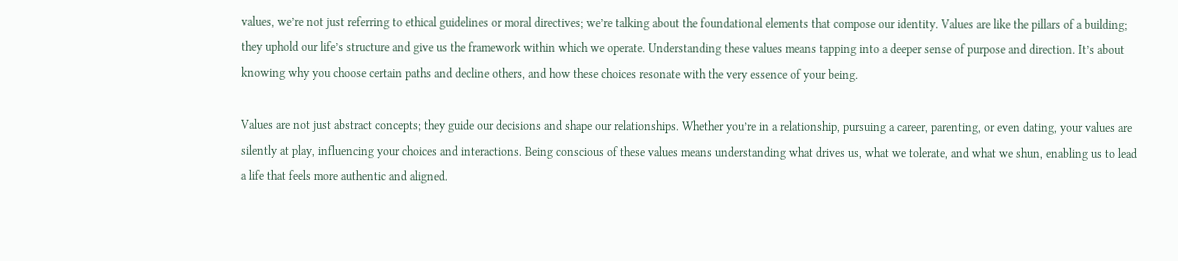values, we’re not just referring to ethical guidelines or moral directives; we’re talking about the foundational elements that compose our identity. Values are like the pillars of a building; they uphold our life’s structure and give us the framework within which we operate. Understanding these values means tapping into a deeper sense of purpose and direction. It’s about knowing why you choose certain paths and decline others, and how these choices resonate with the very essence of your being.

Values are not just abstract concepts; they guide our decisions and shape our relationships. Whether you’re in a relationship, pursuing a career, parenting, or even dating, your values are silently at play, influencing your choices and interactions. Being conscious of these values means understanding what drives us, what we tolerate, and what we shun, enabling us to lead a life that feels more authentic and aligned.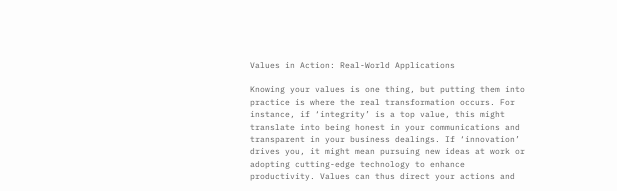Values in Action: Real-World Applications

Knowing your values is one thing, but putting them into practice is where the real transformation occurs. For instance, if ‘integrity’ is a top value, this might translate into being honest in your communications and transparent in your business dealings. If ‘innovation’ drives you, it might mean pursuing new ideas at work or adopting cutting-edge technology to enhance productivity. Values can thus direct your actions and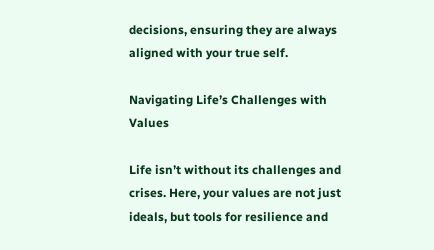decisions, ensuring they are always aligned with your true self.

Navigating Life’s Challenges with Values

Life isn’t without its challenges and crises. Here, your values are not just ideals, but tools for resilience and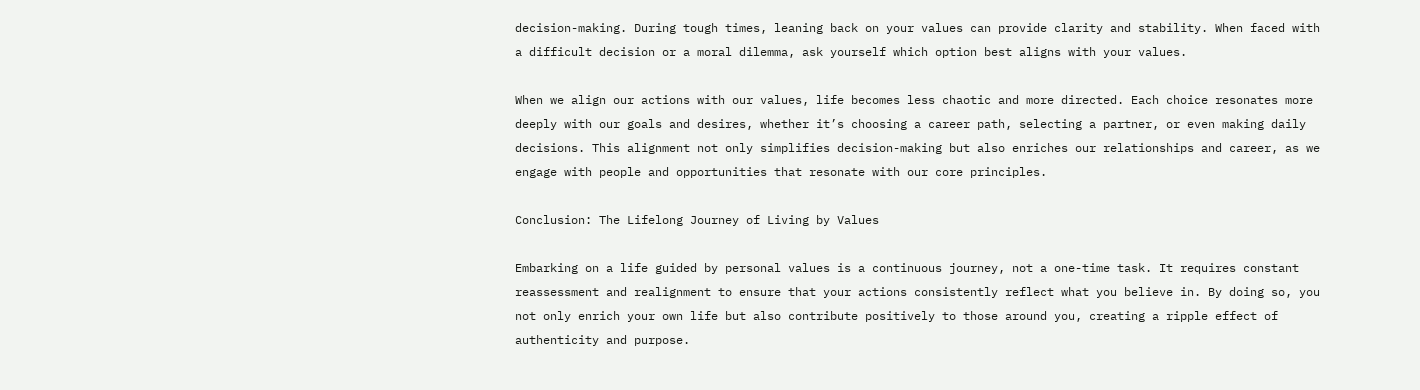decision-making. During tough times, leaning back on your values can provide clarity and stability. When faced with a difficult decision or a moral dilemma, ask yourself which option best aligns with your values.

When we align our actions with our values, life becomes less chaotic and more directed. Each choice resonates more deeply with our goals and desires, whether it’s choosing a career path, selecting a partner, or even making daily decisions. This alignment not only simplifies decision-making but also enriches our relationships and career, as we engage with people and opportunities that resonate with our core principles.

Conclusion: The Lifelong Journey of Living by Values

Embarking on a life guided by personal values is a continuous journey, not a one-time task. It requires constant reassessment and realignment to ensure that your actions consistently reflect what you believe in. By doing so, you not only enrich your own life but also contribute positively to those around you, creating a ripple effect of authenticity and purpose.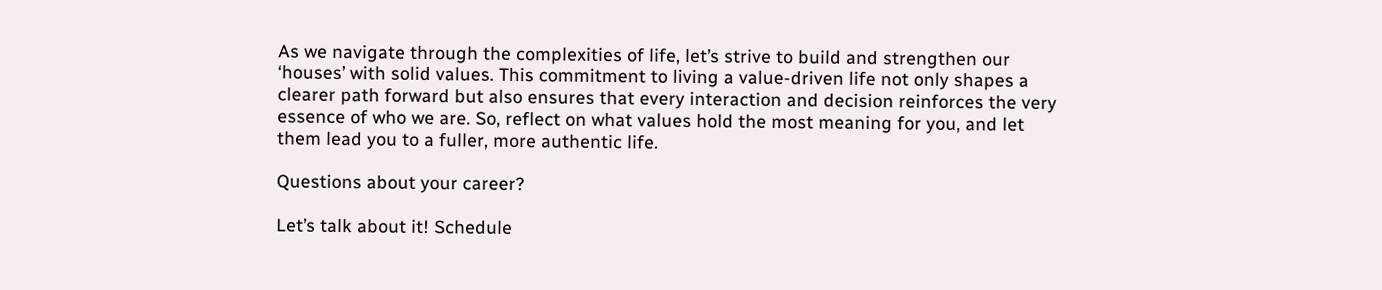As we navigate through the complexities of life, let’s strive to build and strengthen our ‘houses’ with solid values. This commitment to living a value-driven life not only shapes a clearer path forward but also ensures that every interaction and decision reinforces the very essence of who we are. So, reflect on what values hold the most meaning for you, and let them lead you to a fuller, more authentic life.

Questions about your career?

Let’s talk about it! Schedule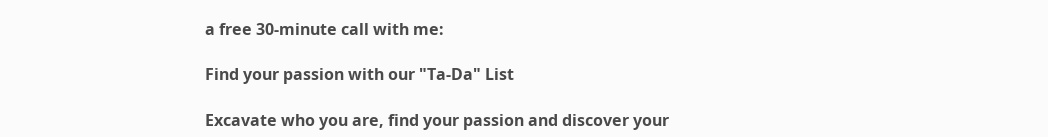a free 30-minute call with me:

Find your passion with our "Ta-Da" List

Excavate who you are, find your passion and discover your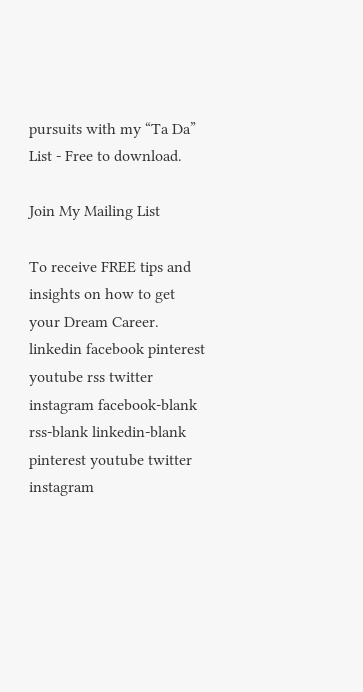pursuits with my “Ta Da” List - Free to download.

Join My Mailing List

To receive FREE tips and insights on how to get your Dream Career.
linkedin facebook pinterest youtube rss twitter instagram facebook-blank rss-blank linkedin-blank pinterest youtube twitter instagram